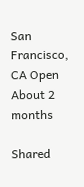San Francisco, CA Open About 2 months

Shared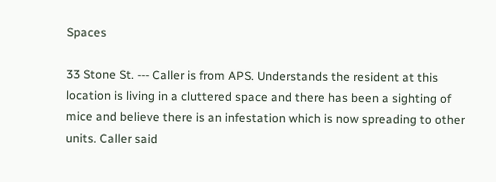Spaces

33 Stone St. --- Caller is from APS. Understands the resident at this location is living in a cluttered space and there has been a sighting of mice and believe there is an infestation which is now spreading to other units. Caller said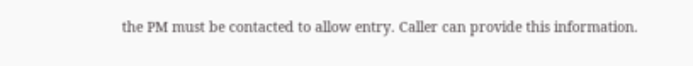the PM must be contacted to allow entry. Caller can provide this information.